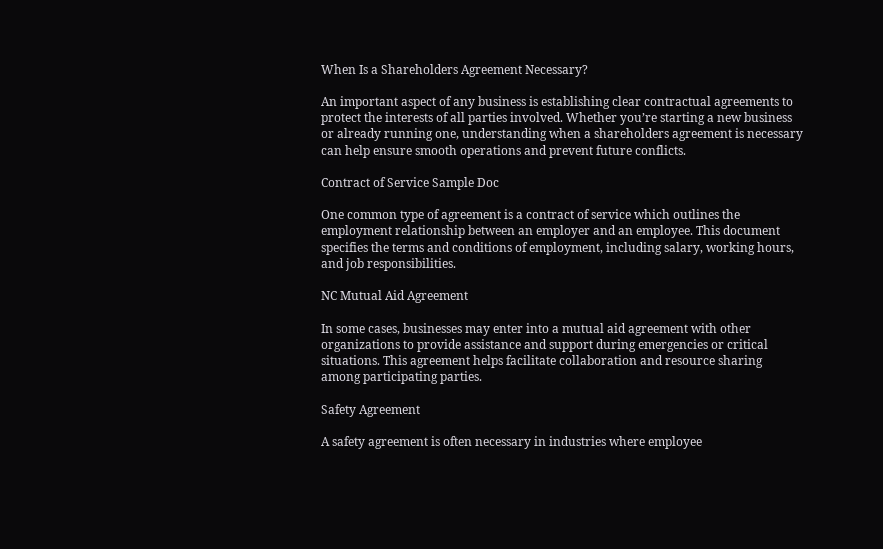When Is a Shareholders Agreement Necessary?

An important aspect of any business is establishing clear contractual agreements to protect the interests of all parties involved. Whether you’re starting a new business or already running one, understanding when a shareholders agreement is necessary can help ensure smooth operations and prevent future conflicts.

Contract of Service Sample Doc

One common type of agreement is a contract of service which outlines the employment relationship between an employer and an employee. This document specifies the terms and conditions of employment, including salary, working hours, and job responsibilities.

NC Mutual Aid Agreement

In some cases, businesses may enter into a mutual aid agreement with other organizations to provide assistance and support during emergencies or critical situations. This agreement helps facilitate collaboration and resource sharing among participating parties.

Safety Agreement

A safety agreement is often necessary in industries where employee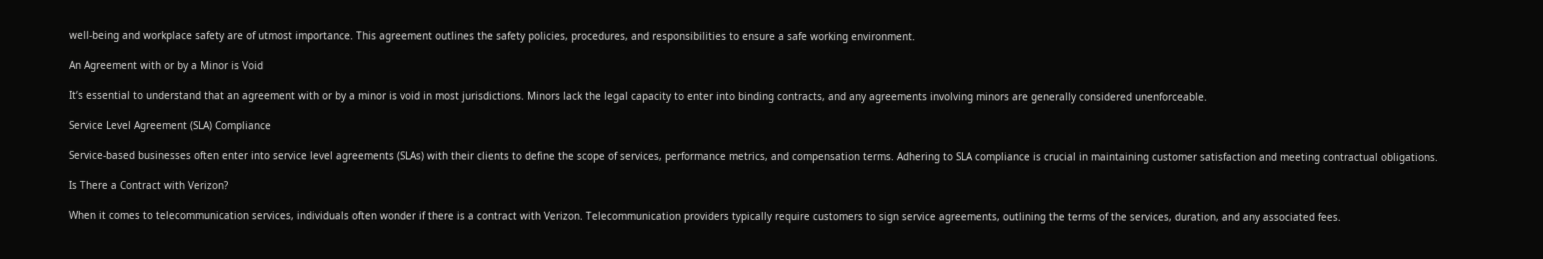well-being and workplace safety are of utmost importance. This agreement outlines the safety policies, procedures, and responsibilities to ensure a safe working environment.

An Agreement with or by a Minor is Void

It’s essential to understand that an agreement with or by a minor is void in most jurisdictions. Minors lack the legal capacity to enter into binding contracts, and any agreements involving minors are generally considered unenforceable.

Service Level Agreement (SLA) Compliance

Service-based businesses often enter into service level agreements (SLAs) with their clients to define the scope of services, performance metrics, and compensation terms. Adhering to SLA compliance is crucial in maintaining customer satisfaction and meeting contractual obligations.

Is There a Contract with Verizon?

When it comes to telecommunication services, individuals often wonder if there is a contract with Verizon. Telecommunication providers typically require customers to sign service agreements, outlining the terms of the services, duration, and any associated fees.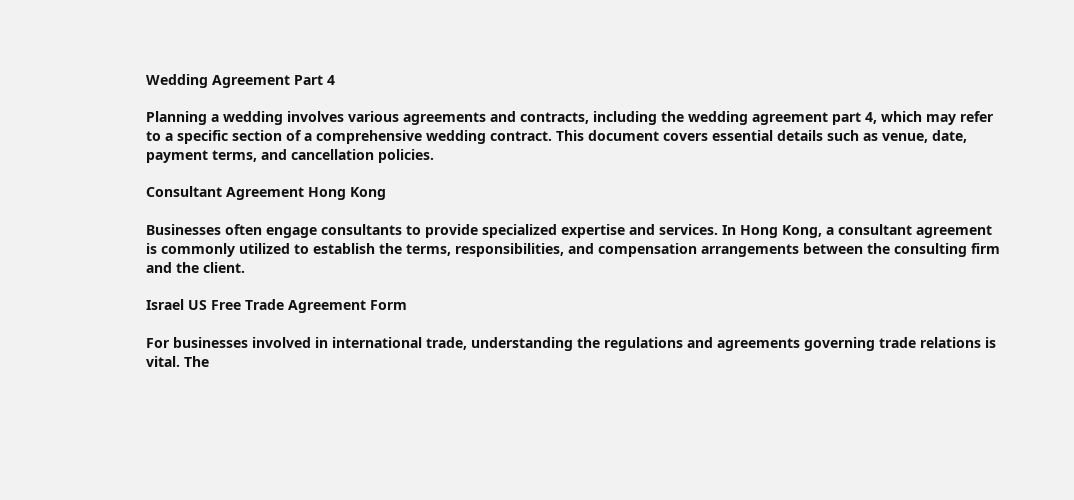Wedding Agreement Part 4

Planning a wedding involves various agreements and contracts, including the wedding agreement part 4, which may refer to a specific section of a comprehensive wedding contract. This document covers essential details such as venue, date, payment terms, and cancellation policies.

Consultant Agreement Hong Kong

Businesses often engage consultants to provide specialized expertise and services. In Hong Kong, a consultant agreement is commonly utilized to establish the terms, responsibilities, and compensation arrangements between the consulting firm and the client.

Israel US Free Trade Agreement Form

For businesses involved in international trade, understanding the regulations and agreements governing trade relations is vital. The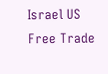Israel US Free Trade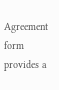Agreement form provides a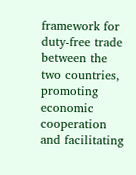framework for duty-free trade between the two countries, promoting economic cooperation and facilitating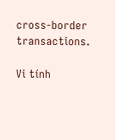cross-border transactions.

Vi tính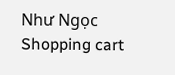Như Ngọc
Shopping cart